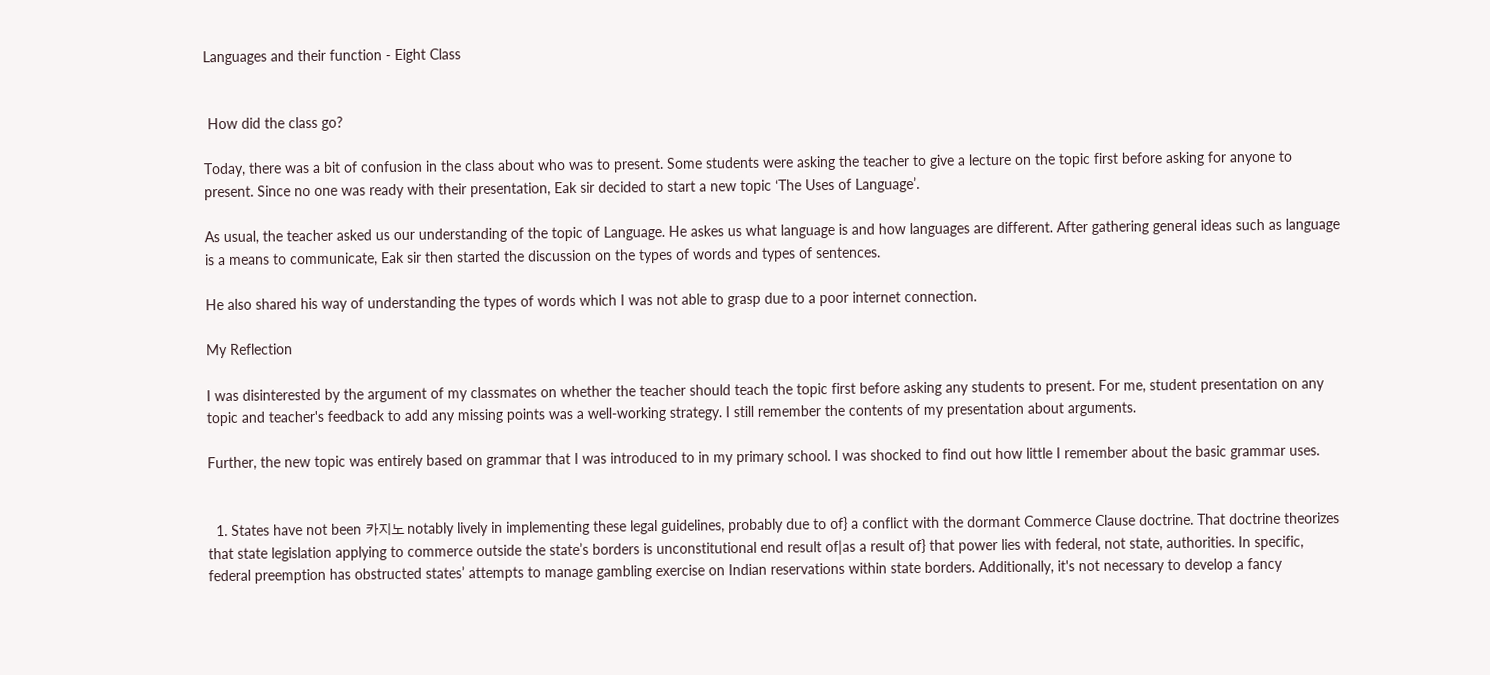Languages and their function - Eight Class


 How did the class go?

Today, there was a bit of confusion in the class about who was to present. Some students were asking the teacher to give a lecture on the topic first before asking for anyone to present. Since no one was ready with their presentation, Eak sir decided to start a new topic ‘The Uses of Language’.

As usual, the teacher asked us our understanding of the topic of Language. He askes us what language is and how languages are different. After gathering general ideas such as language is a means to communicate, Eak sir then started the discussion on the types of words and types of sentences.

He also shared his way of understanding the types of words which I was not able to grasp due to a poor internet connection.

My Reflection

I was disinterested by the argument of my classmates on whether the teacher should teach the topic first before asking any students to present. For me, student presentation on any topic and teacher's feedback to add any missing points was a well-working strategy. I still remember the contents of my presentation about arguments.

Further, the new topic was entirely based on grammar that I was introduced to in my primary school. I was shocked to find out how little I remember about the basic grammar uses.


  1. States have not been 카지노 notably lively in implementing these legal guidelines, probably due to of} a conflict with the dormant Commerce Clause doctrine. That doctrine theorizes that state legislation applying to commerce outside the state’s borders is unconstitutional end result of|as a result of} that power lies with federal, not state, authorities. In specific, federal preemption has obstructed states’ attempts to manage gambling exercise on Indian reservations within state borders. Additionally, it's not necessary to develop a fancy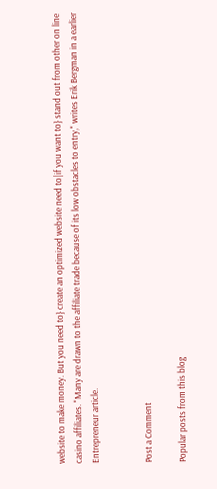website to make money. But you need to} create an optimized website need to|if you want to} stand out from other on line casino affiliates. "Many are drawn to the affiliate trade because of its low obstacles to entry," writes Erik Bergman in a earlier Entrepreneur article.


Post a Comment

Popular posts from this blog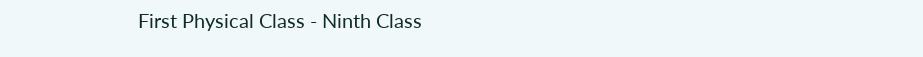First Physical Class - Ninth Class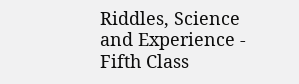Riddles, Science and Experience - Fifth Class